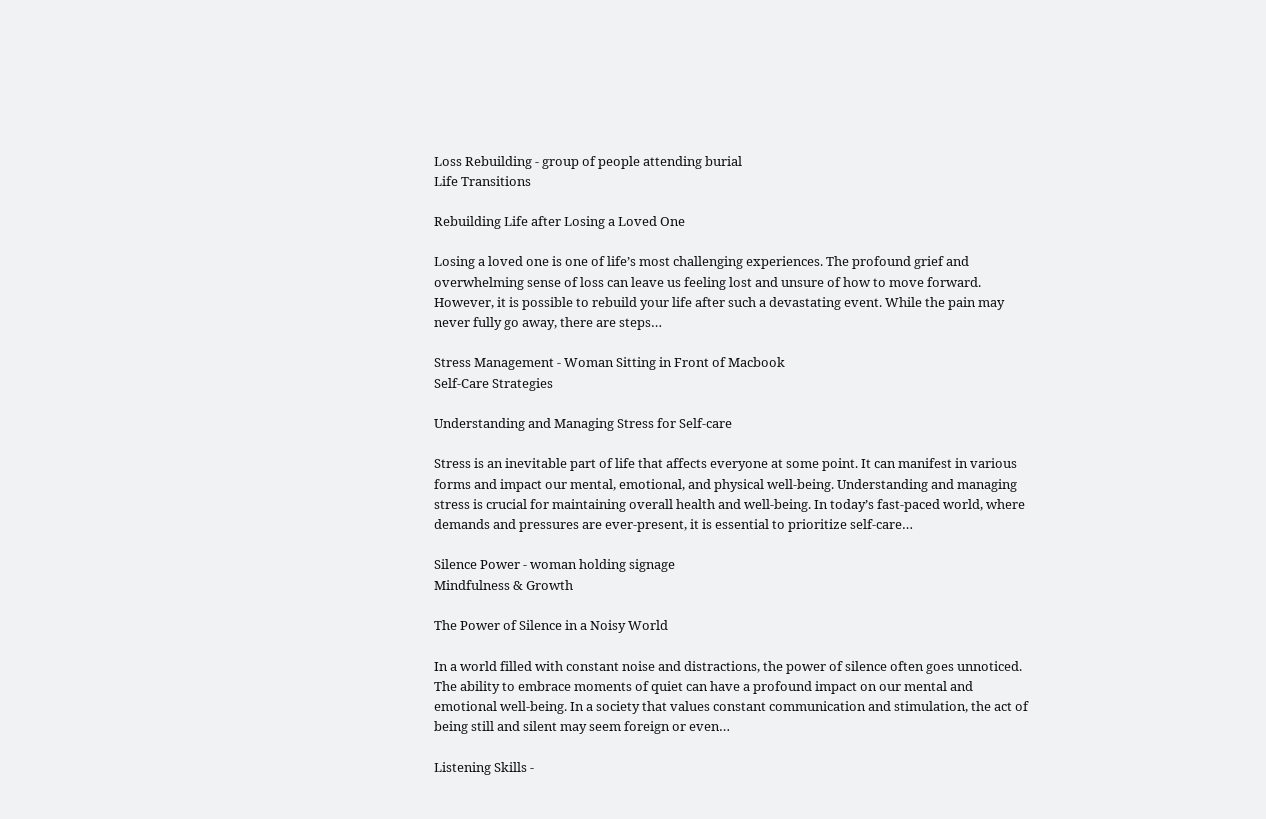Loss Rebuilding - group of people attending burial
Life Transitions

Rebuilding Life after Losing a Loved One

Losing a loved one is one of life’s most challenging experiences. The profound grief and overwhelming sense of loss can leave us feeling lost and unsure of how to move forward. However, it is possible to rebuild your life after such a devastating event. While the pain may never fully go away, there are steps…

Stress Management - Woman Sitting in Front of Macbook
Self-Care Strategies

Understanding and Managing Stress for Self-care

Stress is an inevitable part of life that affects everyone at some point. It can manifest in various forms and impact our mental, emotional, and physical well-being. Understanding and managing stress is crucial for maintaining overall health and well-being. In today’s fast-paced world, where demands and pressures are ever-present, it is essential to prioritize self-care…

Silence Power - woman holding signage
Mindfulness & Growth

The Power of Silence in a Noisy World

In a world filled with constant noise and distractions, the power of silence often goes unnoticed. The ability to embrace moments of quiet can have a profound impact on our mental and emotional well-being. In a society that values constant communication and stimulation, the act of being still and silent may seem foreign or even…

Listening Skills -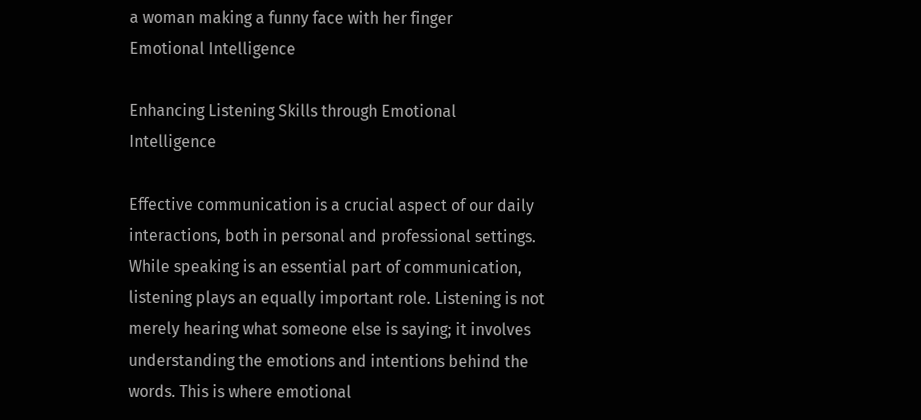a woman making a funny face with her finger
Emotional Intelligence

Enhancing Listening Skills through Emotional Intelligence

Effective communication is a crucial aspect of our daily interactions, both in personal and professional settings. While speaking is an essential part of communication, listening plays an equally important role. Listening is not merely hearing what someone else is saying; it involves understanding the emotions and intentions behind the words. This is where emotional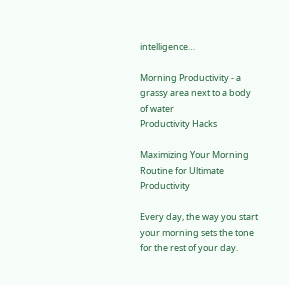intelligence…

Morning Productivity - a grassy area next to a body of water
Productivity Hacks

Maximizing Your Morning Routine for Ultimate Productivity

Every day, the way you start your morning sets the tone for the rest of your day.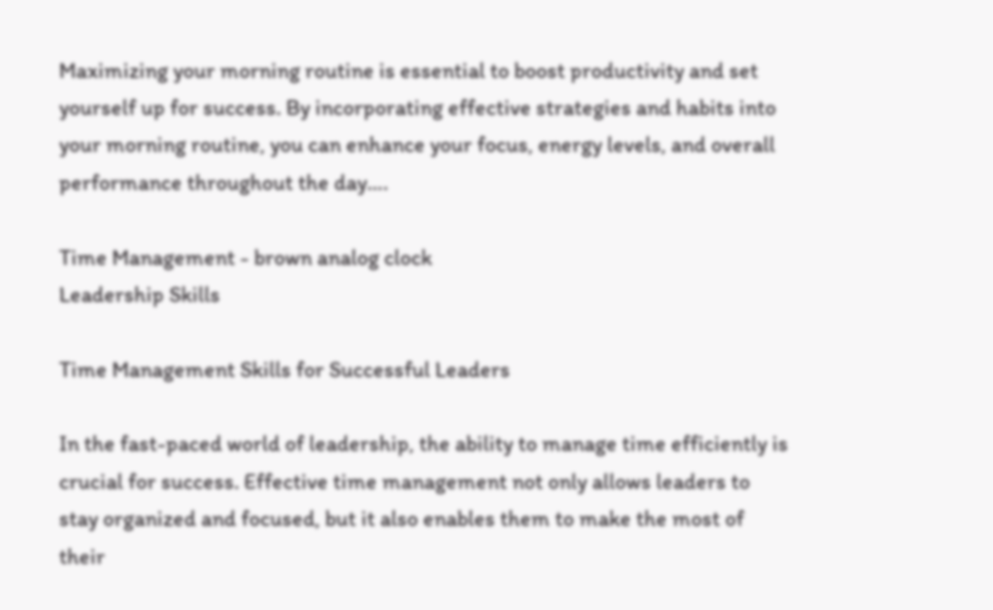Maximizing your morning routine is essential to boost productivity and set yourself up for success. By incorporating effective strategies and habits into your morning routine, you can enhance your focus, energy levels, and overall performance throughout the day….

Time Management - brown analog clock
Leadership Skills

Time Management Skills for Successful Leaders

In the fast-paced world of leadership, the ability to manage time efficiently is crucial for success. Effective time management not only allows leaders to stay organized and focused, but it also enables them to make the most of their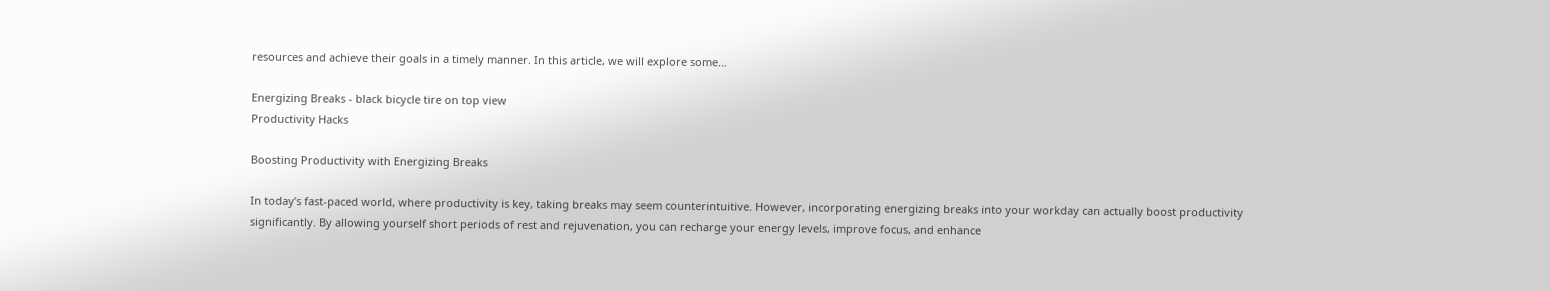resources and achieve their goals in a timely manner. In this article, we will explore some…

Energizing Breaks - black bicycle tire on top view
Productivity Hacks

Boosting Productivity with Energizing Breaks

In today’s fast-paced world, where productivity is key, taking breaks may seem counterintuitive. However, incorporating energizing breaks into your workday can actually boost productivity significantly. By allowing yourself short periods of rest and rejuvenation, you can recharge your energy levels, improve focus, and enhance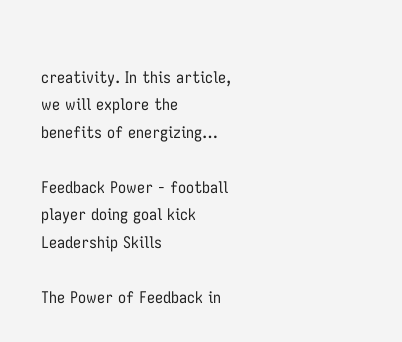creativity. In this article, we will explore the benefits of energizing…

Feedback Power - football player doing goal kick
Leadership Skills

The Power of Feedback in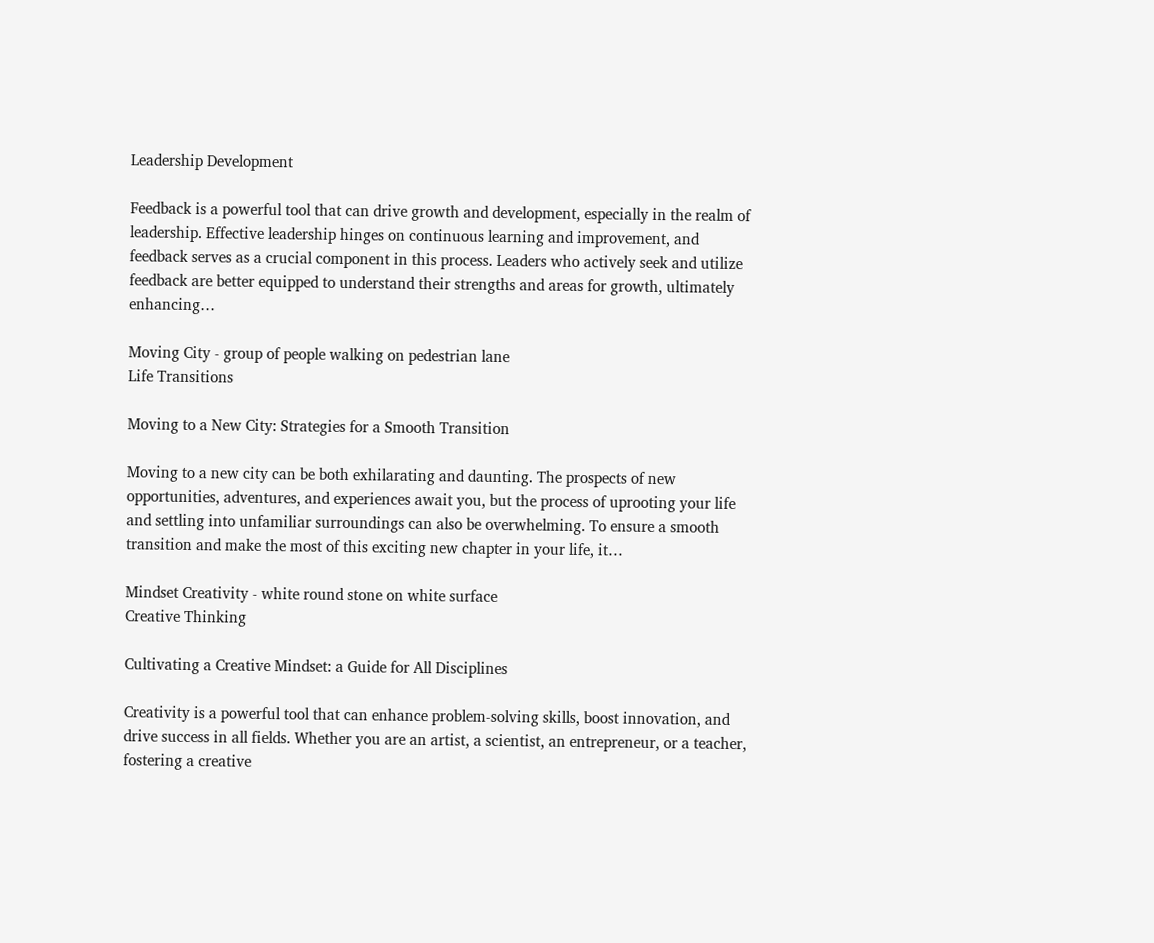Leadership Development

Feedback is a powerful tool that can drive growth and development, especially in the realm of leadership. Effective leadership hinges on continuous learning and improvement, and feedback serves as a crucial component in this process. Leaders who actively seek and utilize feedback are better equipped to understand their strengths and areas for growth, ultimately enhancing…

Moving City - group of people walking on pedestrian lane
Life Transitions

Moving to a New City: Strategies for a Smooth Transition

Moving to a new city can be both exhilarating and daunting. The prospects of new opportunities, adventures, and experiences await you, but the process of uprooting your life and settling into unfamiliar surroundings can also be overwhelming. To ensure a smooth transition and make the most of this exciting new chapter in your life, it…

Mindset Creativity - white round stone on white surface
Creative Thinking

Cultivating a Creative Mindset: a Guide for All Disciplines

Creativity is a powerful tool that can enhance problem-solving skills, boost innovation, and drive success in all fields. Whether you are an artist, a scientist, an entrepreneur, or a teacher, fostering a creative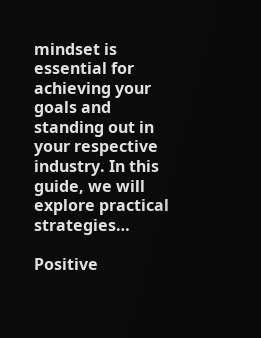mindset is essential for achieving your goals and standing out in your respective industry. In this guide, we will explore practical strategies…

Positive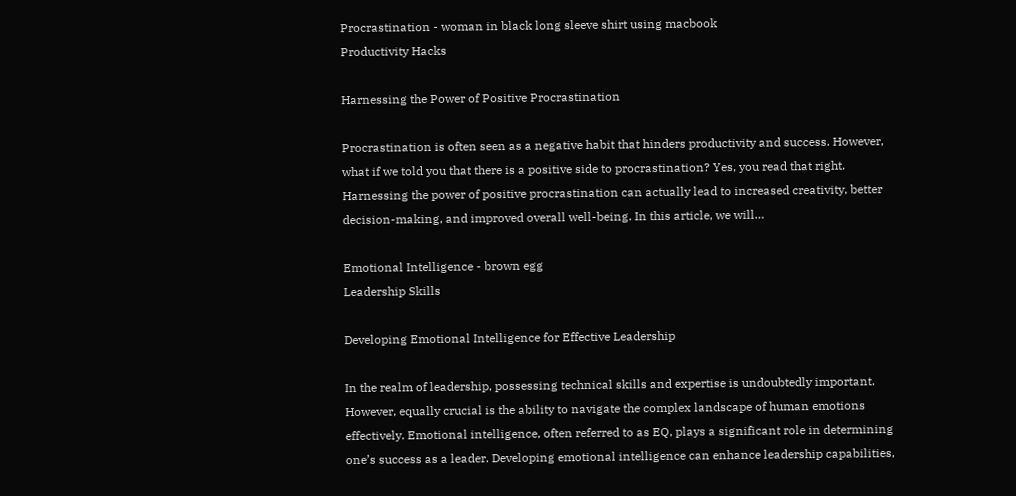Procrastination - woman in black long sleeve shirt using macbook
Productivity Hacks

Harnessing the Power of Positive Procrastination

Procrastination is often seen as a negative habit that hinders productivity and success. However, what if we told you that there is a positive side to procrastination? Yes, you read that right. Harnessing the power of positive procrastination can actually lead to increased creativity, better decision-making, and improved overall well-being. In this article, we will…

Emotional Intelligence - brown egg
Leadership Skills

Developing Emotional Intelligence for Effective Leadership

In the realm of leadership, possessing technical skills and expertise is undoubtedly important. However, equally crucial is the ability to navigate the complex landscape of human emotions effectively. Emotional intelligence, often referred to as EQ, plays a significant role in determining one’s success as a leader. Developing emotional intelligence can enhance leadership capabilities,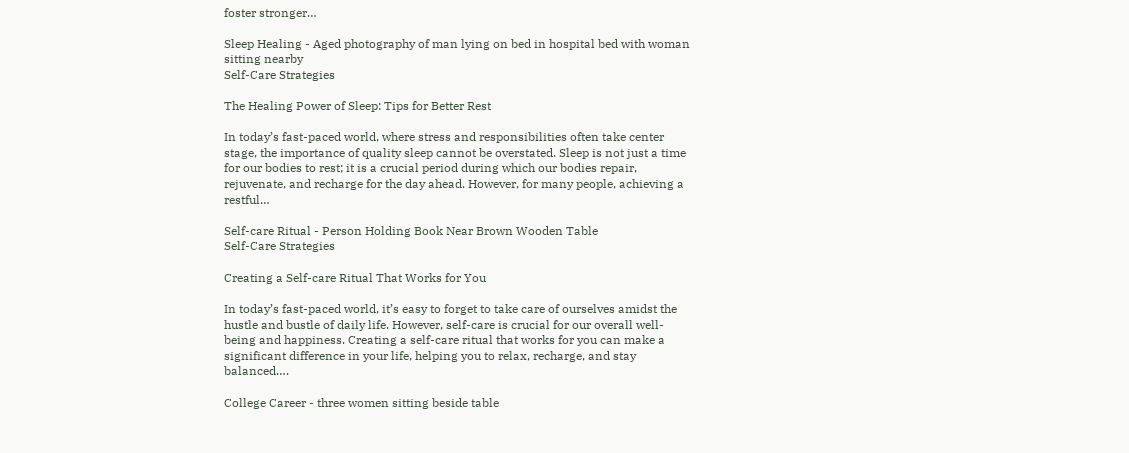foster stronger…

Sleep Healing - Aged photography of man lying on bed in hospital bed with woman sitting nearby
Self-Care Strategies

The Healing Power of Sleep: Tips for Better Rest

In today’s fast-paced world, where stress and responsibilities often take center stage, the importance of quality sleep cannot be overstated. Sleep is not just a time for our bodies to rest; it is a crucial period during which our bodies repair, rejuvenate, and recharge for the day ahead. However, for many people, achieving a restful…

Self-care Ritual - Person Holding Book Near Brown Wooden Table
Self-Care Strategies

Creating a Self-care Ritual That Works for You

In today’s fast-paced world, it’s easy to forget to take care of ourselves amidst the hustle and bustle of daily life. However, self-care is crucial for our overall well-being and happiness. Creating a self-care ritual that works for you can make a significant difference in your life, helping you to relax, recharge, and stay balanced….

College Career - three women sitting beside table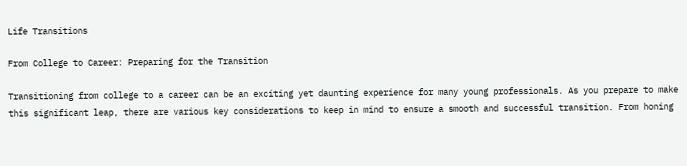Life Transitions

From College to Career: Preparing for the Transition

Transitioning from college to a career can be an exciting yet daunting experience for many young professionals. As you prepare to make this significant leap, there are various key considerations to keep in mind to ensure a smooth and successful transition. From honing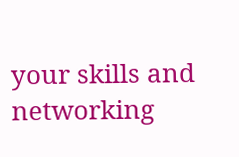your skills and networking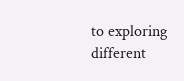to exploring different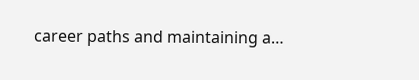career paths and maintaining a…